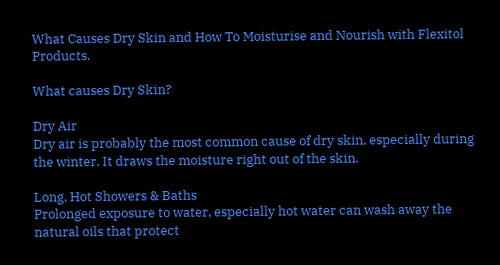What Causes Dry Skin and How To Moisturise and Nourish with Flexitol Products.

What causes Dry Skin?

Dry Air
Dry air is probably the most common cause of dry skin, especially during the winter. It draws the moisture right out of the skin.

Long, Hot Showers & Baths
Prolonged exposure to water, especially hot water can wash away the natural oils that protect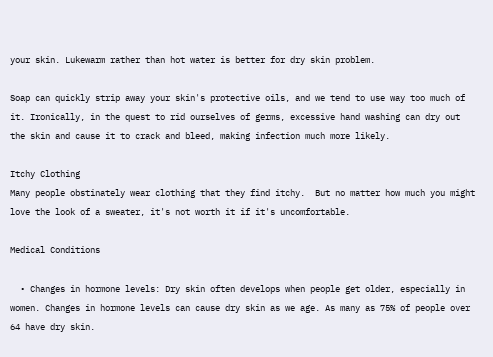your skin. Lukewarm rather than hot water is better for dry skin problem.

Soap can quickly strip away your skin's protective oils, and we tend to use way too much of it. Ironically, in the quest to rid ourselves of germs, excessive hand washing can dry out the skin and cause it to crack and bleed, making infection much more likely.

Itchy Clothing
Many people obstinately wear clothing that they find itchy.  But no matter how much you might love the look of a sweater, it's not worth it if it's uncomfortable.

Medical Conditions

  • Changes in hormone levels: Dry skin often develops when people get older, especially in women. Changes in hormone levels can cause dry skin as we age. As many as 75% of people over 64 have dry skin.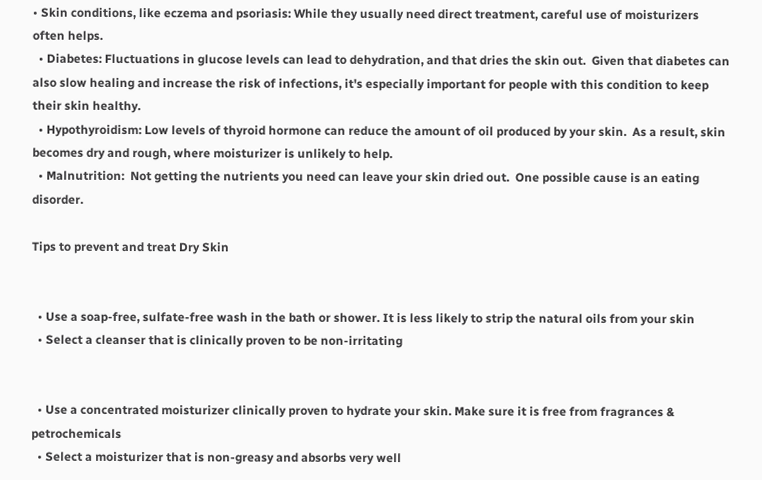• Skin conditions, like eczema and psoriasis: While they usually need direct treatment, careful use of moisturizers often helps.
  • Diabetes: Fluctuations in glucose levels can lead to dehydration, and that dries the skin out.  Given that diabetes can also slow healing and increase the risk of infections, it's especially important for people with this condition to keep their skin healthy.
  • Hypothyroidism: Low levels of thyroid hormone can reduce the amount of oil produced by your skin.  As a result, skin becomes dry and rough, where moisturizer is unlikely to help.
  • Malnutrition:  Not getting the nutrients you need can leave your skin dried out.  One possible cause is an eating disorder.

Tips to prevent and treat Dry Skin


  • Use a soap-free, sulfate-free wash in the bath or shower. It is less likely to strip the natural oils from your skin
  • Select a cleanser that is clinically proven to be non-irritating


  • Use a concentrated moisturizer clinically proven to hydrate your skin. Make sure it is free from fragrances & petrochemicals
  • Select a moisturizer that is non-greasy and absorbs very well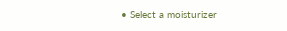• Select a moisturizer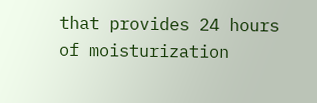that provides 24 hours of moisturization